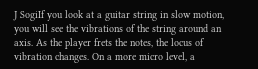J SogiIf you look at a guitar string in slow motion, you will see the vibrations of the string around an axis. As the player frets the notes, the locus of vibration changes. On a more micro level, a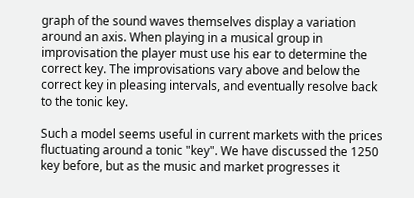graph of the sound waves themselves display a variation around an axis. When playing in a musical group in improvisation the player must use his ear to determine the correct key. The improvisations vary above and below the correct key in pleasing intervals, and eventually resolve back to the tonic key.

Such a model seems useful in current markets with the prices fluctuating around a tonic "key". We have discussed the 1250 key before, but as the music and market progresses it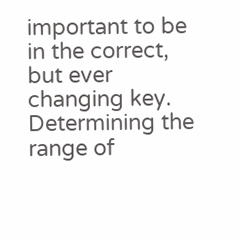important to be in the correct, but ever changing key. Determining the range of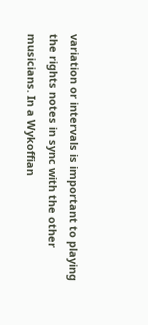variation or intervals is important to playing the rights notes in sync with the other musicians. In a Wykoffian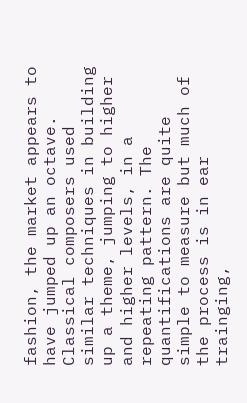fashion, the market appears to have jumped up an octave. Classical composers used similar techniques in building up a theme, jumping to higher and higher levels, in a repeating pattern. The quantifications are quite simple to measure but much of the process is in ear trainging,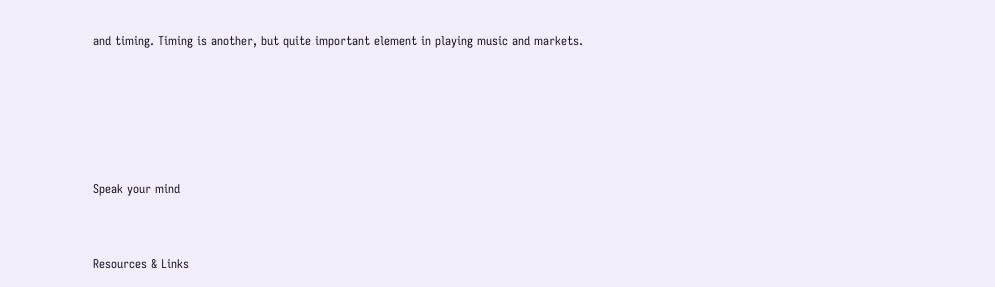and timing. Timing is another, but quite important element in playing music and markets.





Speak your mind


Resources & Links